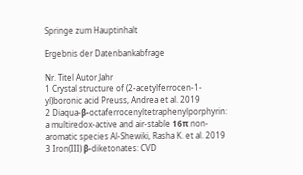Springe zum Hauptinhalt

Ergebnis der Datenbankabfrage

Nr. Titel Autor Jahr
1 Crystal structure of (2-acetylferrocen-1-yl)boronic acid Preuss, Andrea et al. 2019
2 Diaqua-β-octaferrocenyltetraphenylporphyrin: a multiredox-active and air-stable 16π non-aromatic species Al-Shewiki, Rasha K. et al. 2019
3 Iron(III) β-diketonates: CVD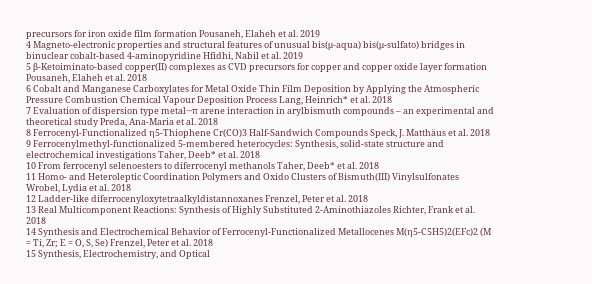precursors for iron oxide film formation Pousaneh, Elaheh et al. 2019
4 Magneto-electronic properties and structural features of unusual bis(μ-aqua) bis(μ-sulfato) bridges in binuclear cobalt-based 4-aminopyridine Hfidhi, Nabil et al. 2019
5 β-Ketoiminato-based copper(II) complexes as CVD precursors for copper and copper oxide layer formation Pousaneh, Elaheh et al. 2018
6 Cobalt and Manganese Carboxylates for Metal Oxide Thin Film Deposition by Applying the Atmospheric Pressure Combustion Chemical Vapour Deposition Process Lang, Heinrich* et al. 2018
7 Evaluation of dispersion type metal···π arene interaction in arylbismuth compounds – an experimental and theoretical study Preda, Ana-Maria et al. 2018
8 Ferrocenyl‐Functionalized η5‐Thiophene Cr(CO)3 Half‐Sandwich Compounds Speck, J. Matthäus et al. 2018
9 Ferrocenylmethyl-functionalized 5-membered heterocycles: Synthesis, solid-state structure and electrochemical investigations Taher, Deeb* et al. 2018
10 From ferrocenyl selenoesters to diferrocenyl methanols Taher, Deeb* et al. 2018
11 Homo- and Heteroleptic Coordination Polymers and Oxido Clusters of Bismuth(III) Vinylsulfonates Wrobel, Lydia et al. 2018
12 Ladder-like diferrocenyloxytetraalkyldistannoxanes Frenzel, Peter et al. 2018
13 Real Multicomponent Reactions: Synthesis of Highly Substituted 2-Aminothiazoles Richter, Frank et al. 2018
14 Synthesis and Electrochemical Behavior of Ferrocenyl‐Functionalized Metallocenes M(η5‐C5H5)2(EFc)2 (M = Ti, Zr; E = O, S, Se) Frenzel, Peter et al. 2018
15 Synthesis, Electrochemistry, and Optical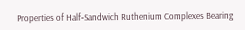Properties of Half‐Sandwich Ruthenium Complexes Bearing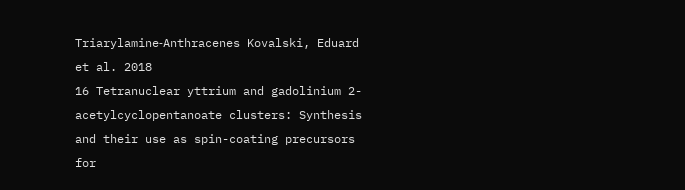Triarylamine‐Anthracenes Kovalski, Eduard et al. 2018
16 Tetranuclear yttrium and gadolinium 2-acetylcyclopentanoate clusters: Synthesis and their use as spin-coating precursors for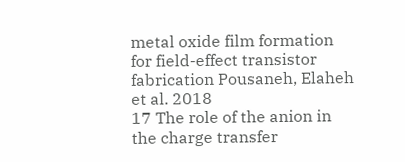metal oxide film formation for field-effect transistor fabrication Pousaneh, Elaheh et al. 2018
17 The role of the anion in the charge transfer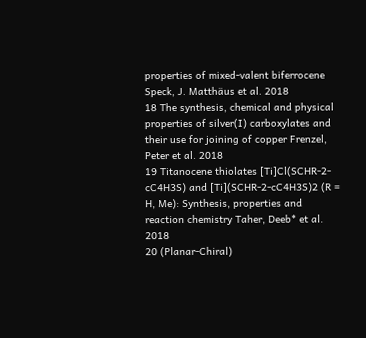properties of mixed-valent biferrocene Speck, J. Matthäus et al. 2018
18 The synthesis, chemical and physical properties of silver(I) carboxylates and their use for joining of copper Frenzel, Peter et al. 2018
19 Titanocene thiolates [Ti]Cl(SCHR-2-cC4H3S) and [Ti](SCHR-2-cC4H3S)2 (R = H, Me): Synthesis, properties and reaction chemistry Taher, Deeb* et al. 2018
20 (Planar-Chiral)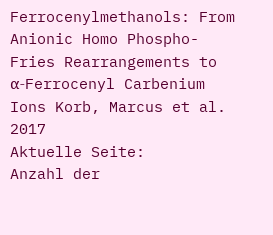Ferrocenylmethanols: From Anionic Homo Phospho-Fries Rearrangements to α-Ferrocenyl Carbenium Ions Korb, Marcus et al. 2017
Aktuelle Seite:
Anzahl der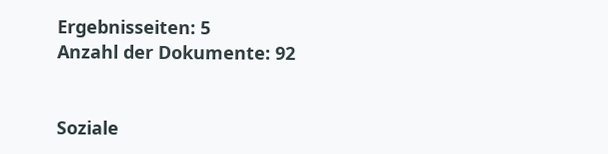Ergebnisseiten: 5
Anzahl der Dokumente: 92


Soziale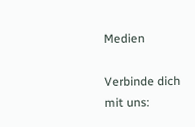Medien

Verbinde dich mit uns: